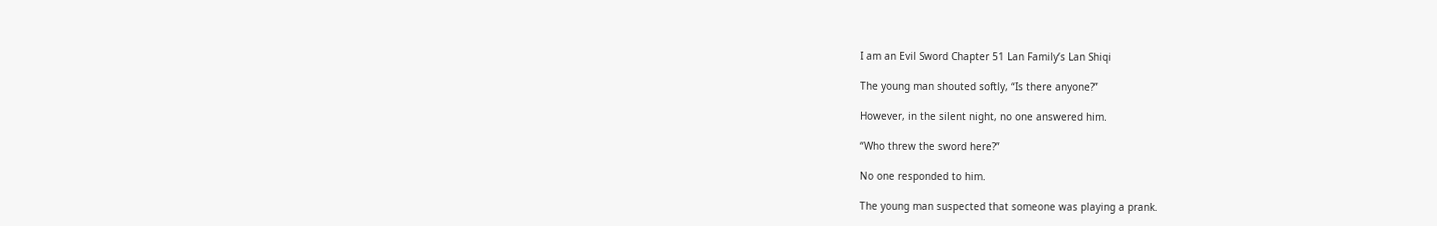I am an Evil Sword Chapter 51 Lan Family’s Lan Shiqi

The young man shouted softly, “Is there anyone?”

However, in the silent night, no one answered him.

“Who threw the sword here?”

No one responded to him.

The young man suspected that someone was playing a prank.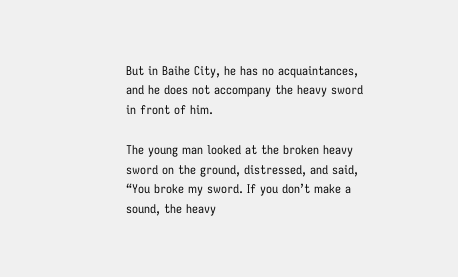But in Baihe City, he has no acquaintances, and he does not accompany the heavy sword in front of him.

The young man looked at the broken heavy sword on the ground, distressed, and said, “You broke my sword. If you don’t make a sound, the heavy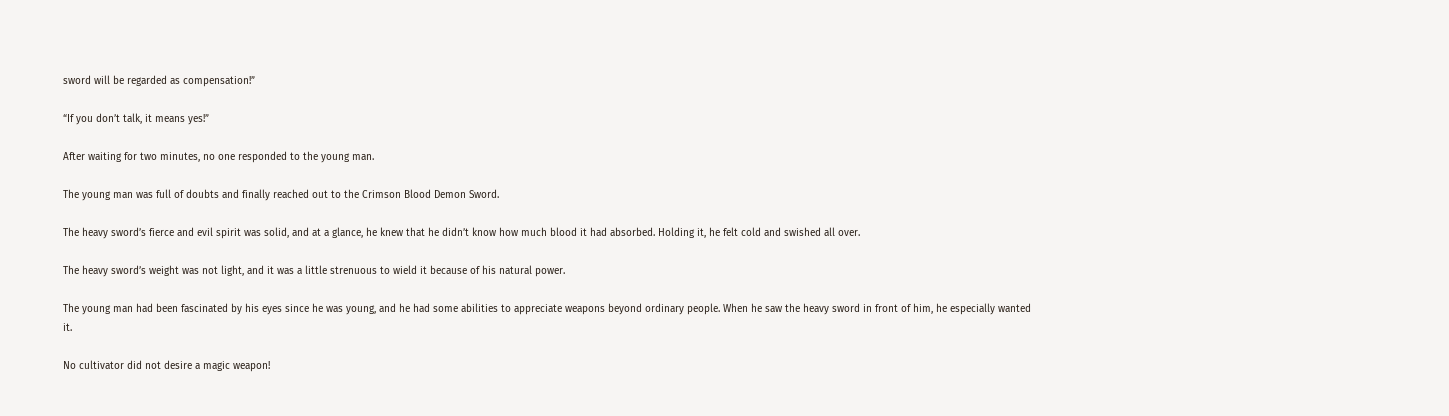sword will be regarded as compensation!”

“If you don’t talk, it means yes!”

After waiting for two minutes, no one responded to the young man.

The young man was full of doubts and finally reached out to the Crimson Blood Demon Sword.

The heavy sword’s fierce and evil spirit was solid, and at a glance, he knew that he didn’t know how much blood it had absorbed. Holding it, he felt cold and swished all over.

The heavy sword’s weight was not light, and it was a little strenuous to wield it because of his natural power.

The young man had been fascinated by his eyes since he was young, and he had some abilities to appreciate weapons beyond ordinary people. When he saw the heavy sword in front of him, he especially wanted it.

No cultivator did not desire a magic weapon!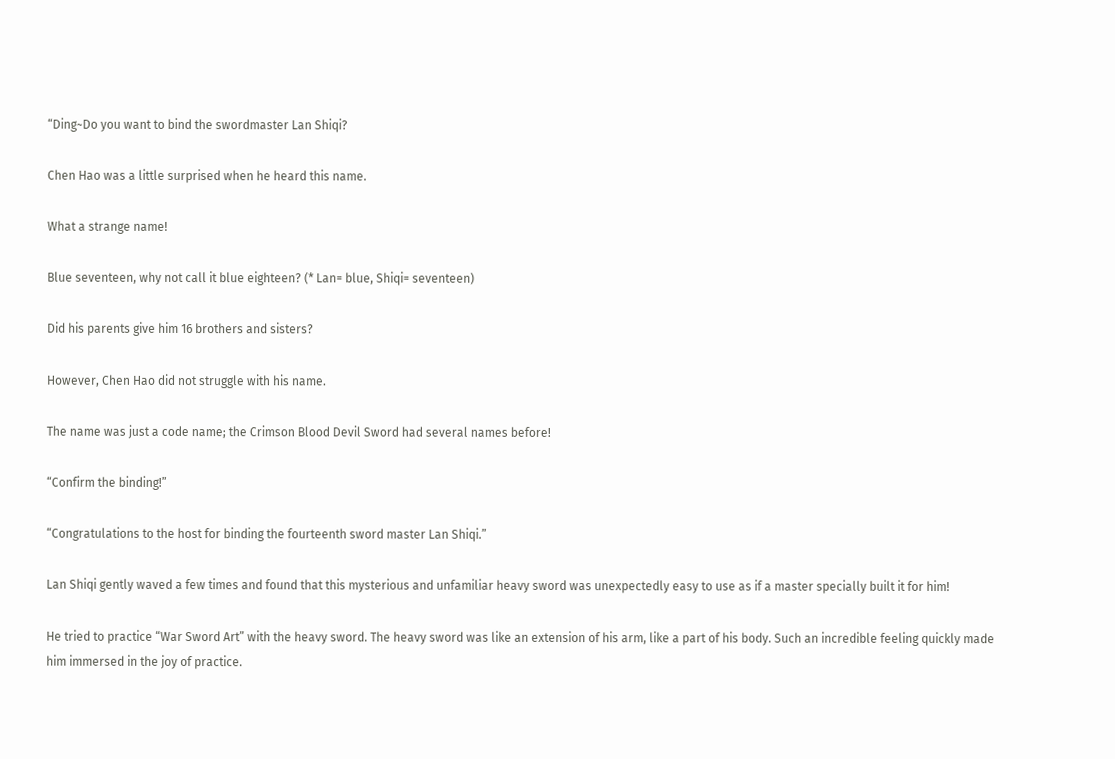“Ding~Do you want to bind the swordmaster Lan Shiqi?

Chen Hao was a little surprised when he heard this name.

What a strange name!

Blue seventeen, why not call it blue eighteen? (* Lan= blue, Shiqi= seventeen)

Did his parents give him 16 brothers and sisters?

However, Chen Hao did not struggle with his name.

The name was just a code name; the Crimson Blood Devil Sword had several names before!

“Confirm the binding!”

“Congratulations to the host for binding the fourteenth sword master Lan Shiqi.”

Lan Shiqi gently waved a few times and found that this mysterious and unfamiliar heavy sword was unexpectedly easy to use as if a master specially built it for him!

He tried to practice “War Sword Art” with the heavy sword. The heavy sword was like an extension of his arm, like a part of his body. Such an incredible feeling quickly made him immersed in the joy of practice.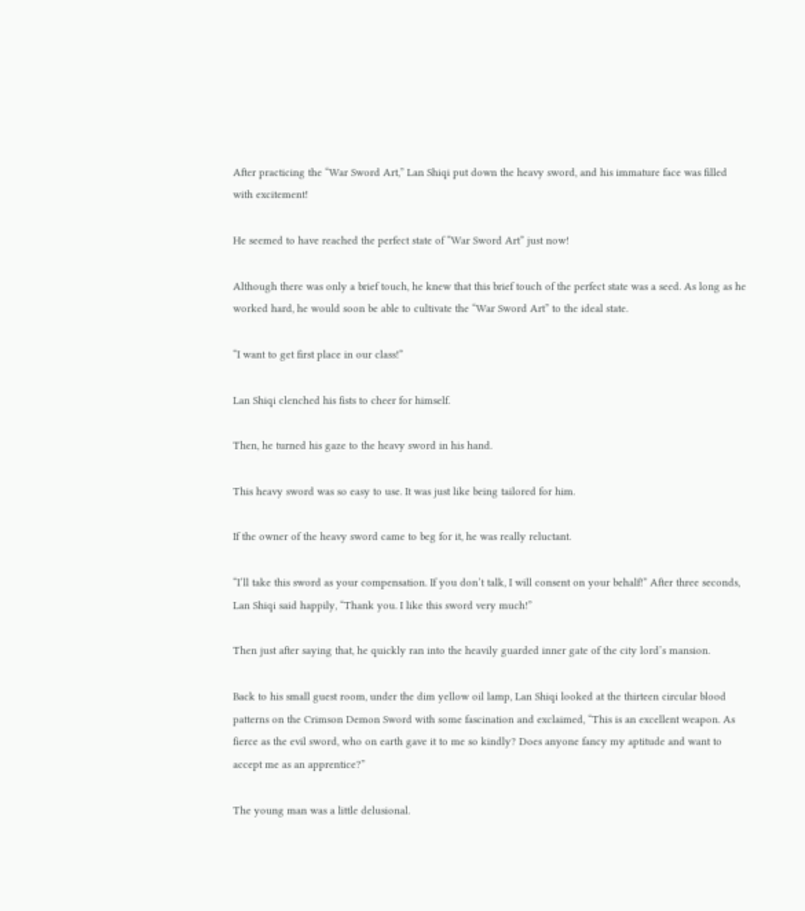After practicing the “War Sword Art,” Lan Shiqi put down the heavy sword, and his immature face was filled with excitement!

He seemed to have reached the perfect state of “War Sword Art” just now!

Although there was only a brief touch, he knew that this brief touch of the perfect state was a seed. As long as he worked hard, he would soon be able to cultivate the “War Sword Art” to the ideal state.

“I want to get first place in our class!”

Lan Shiqi clenched his fists to cheer for himself.

Then, he turned his gaze to the heavy sword in his hand.

This heavy sword was so easy to use. It was just like being tailored for him.

If the owner of the heavy sword came to beg for it, he was really reluctant.

“I’ll take this sword as your compensation. If you don’t talk, I will consent on your behalf!” After three seconds, Lan Shiqi said happily, “Thank you. I like this sword very much!”

Then just after saying that, he quickly ran into the heavily guarded inner gate of the city lord’s mansion.

Back to his small guest room, under the dim yellow oil lamp, Lan Shiqi looked at the thirteen circular blood patterns on the Crimson Demon Sword with some fascination and exclaimed, “This is an excellent weapon. As fierce as the evil sword, who on earth gave it to me so kindly? Does anyone fancy my aptitude and want to accept me as an apprentice?”

The young man was a little delusional.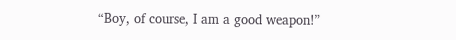“Boy, of course, I am a good weapon!”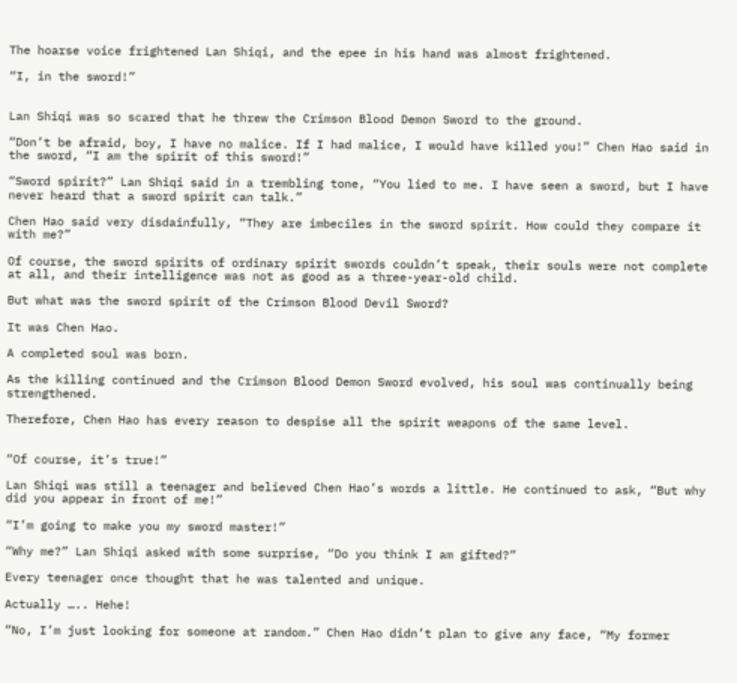The hoarse voice frightened Lan Shiqi, and the epee in his hand was almost frightened.

“I, in the sword!”


Lan Shiqi was so scared that he threw the Crimson Blood Demon Sword to the ground.

“Don’t be afraid, boy, I have no malice. If I had malice, I would have killed you!” Chen Hao said in the sword, “I am the spirit of this sword!”

“Sword spirit?” Lan Shiqi said in a trembling tone, “You lied to me. I have seen a sword, but I have never heard that a sword spirit can talk.”

Chen Hao said very disdainfully, “They are imbeciles in the sword spirit. How could they compare it with me?”

Of course, the sword spirits of ordinary spirit swords couldn’t speak, their souls were not complete at all, and their intelligence was not as good as a three-year-old child.

But what was the sword spirit of the Crimson Blood Devil Sword?

It was Chen Hao.

A completed soul was born.

As the killing continued and the Crimson Blood Demon Sword evolved, his soul was continually being strengthened.

Therefore, Chen Hao has every reason to despise all the spirit weapons of the same level.


“Of course, it’s true!”

Lan Shiqi was still a teenager and believed Chen Hao’s words a little. He continued to ask, “But why did you appear in front of me!”

“I’m going to make you my sword master!”

“Why me?” Lan Shiqi asked with some surprise, “Do you think I am gifted?”

Every teenager once thought that he was talented and unique.

Actually ….. Hehe!

“No, I’m just looking for someone at random.” Chen Hao didn’t plan to give any face, “My former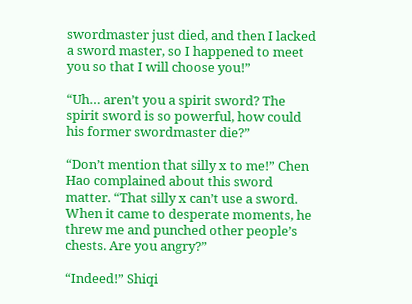swordmaster just died, and then I lacked a sword master, so I happened to meet you so that I will choose you!”

“Uh… aren’t you a spirit sword? The spirit sword is so powerful, how could his former swordmaster die?”

“Don’t mention that silly x to me!” Chen Hao complained about this sword matter. “That silly x can’t use a sword. When it came to desperate moments, he threw me and punched other people’s chests. Are you angry?”

“Indeed!” Shiqi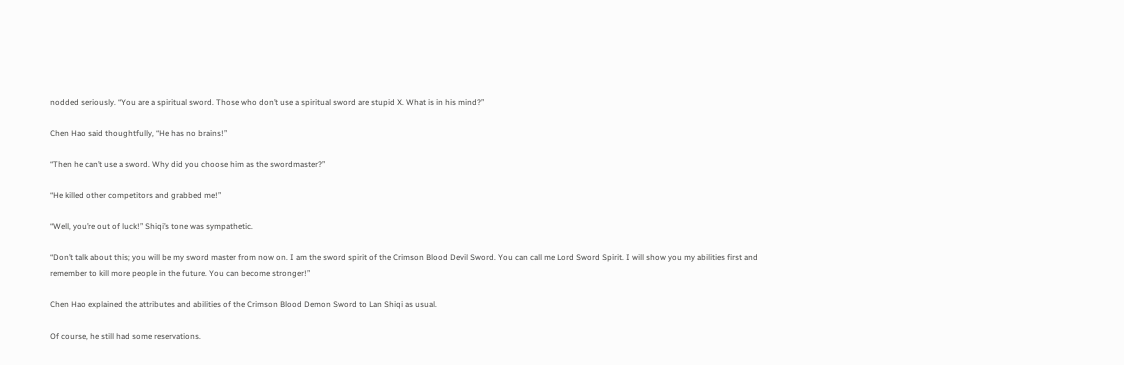nodded seriously. “You are a spiritual sword. Those who don’t use a spiritual sword are stupid X. What is in his mind?”

Chen Hao said thoughtfully, “He has no brains!”

“Then he can’t use a sword. Why did you choose him as the swordmaster?”

“He killed other competitors and grabbed me!”

“Well, you’re out of luck!” Shiqi’s tone was sympathetic.

“Don’t talk about this; you will be my sword master from now on. I am the sword spirit of the Crimson Blood Devil Sword. You can call me Lord Sword Spirit. I will show you my abilities first and remember to kill more people in the future. You can become stronger!”

Chen Hao explained the attributes and abilities of the Crimson Blood Demon Sword to Lan Shiqi as usual.

Of course, he still had some reservations.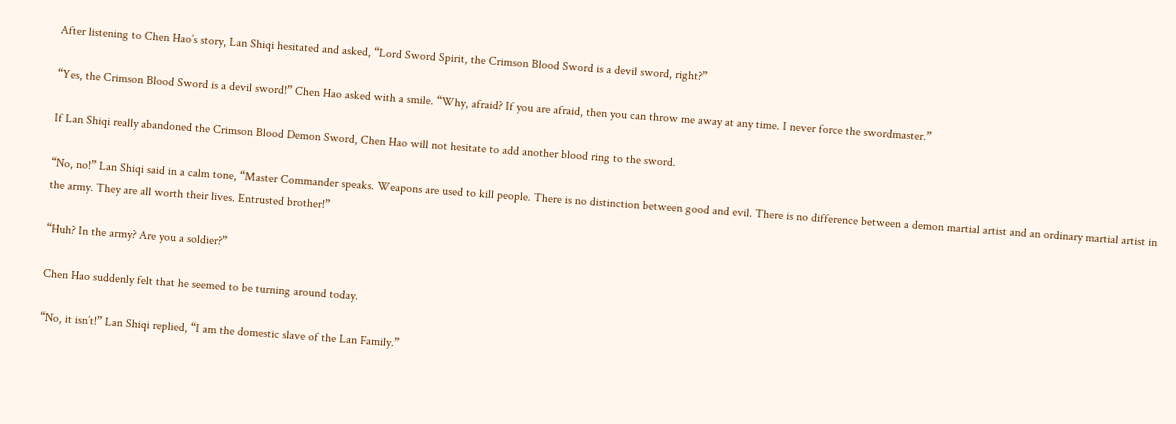After listening to Chen Hao’s story, Lan Shiqi hesitated and asked, “Lord Sword Spirit, the Crimson Blood Sword is a devil sword, right?”

“Yes, the Crimson Blood Sword is a devil sword!” Chen Hao asked with a smile. “Why, afraid? If you are afraid, then you can throw me away at any time. I never force the swordmaster.”

If Lan Shiqi really abandoned the Crimson Blood Demon Sword, Chen Hao will not hesitate to add another blood ring to the sword.

“No, no!” Lan Shiqi said in a calm tone, “Master Commander speaks. Weapons are used to kill people. There is no distinction between good and evil. There is no difference between a demon martial artist and an ordinary martial artist in the army. They are all worth their lives. Entrusted brother!”

“Huh? In the army? Are you a soldier?”

Chen Hao suddenly felt that he seemed to be turning around today.

“No, it isn’t!” Lan Shiqi replied, “I am the domestic slave of the Lan Family.”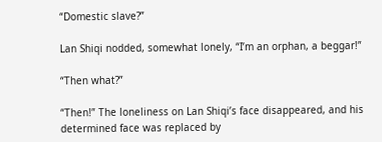“Domestic slave?”

Lan Shiqi nodded, somewhat lonely, “I’m an orphan, a beggar!”

“Then what?”

“Then!” The loneliness on Lan Shiqi’s face disappeared, and his determined face was replaced by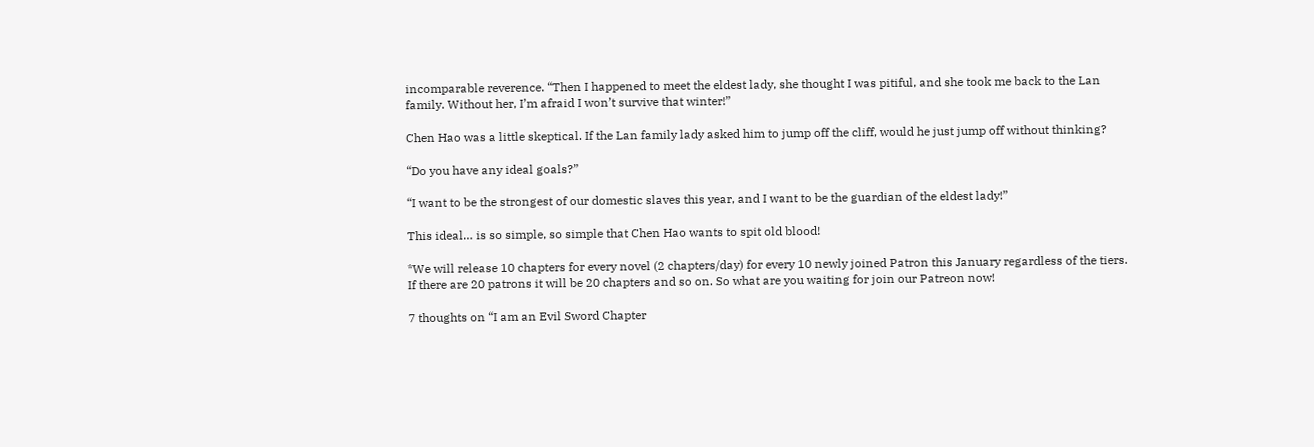incomparable reverence. “Then I happened to meet the eldest lady, she thought I was pitiful, and she took me back to the Lan family. Without her, I’m afraid I won’t survive that winter!”

Chen Hao was a little skeptical. If the Lan family lady asked him to jump off the cliff, would he just jump off without thinking?

“Do you have any ideal goals?”

“I want to be the strongest of our domestic slaves this year, and I want to be the guardian of the eldest lady!”

This ideal… is so simple, so simple that Chen Hao wants to spit old blood!

*We will release 10 chapters for every novel (2 chapters/day) for every 10 newly joined Patron this January regardless of the tiers. If there are 20 patrons it will be 20 chapters and so on. So what are you waiting for join our Patreon now!

7 thoughts on “I am an Evil Sword Chapter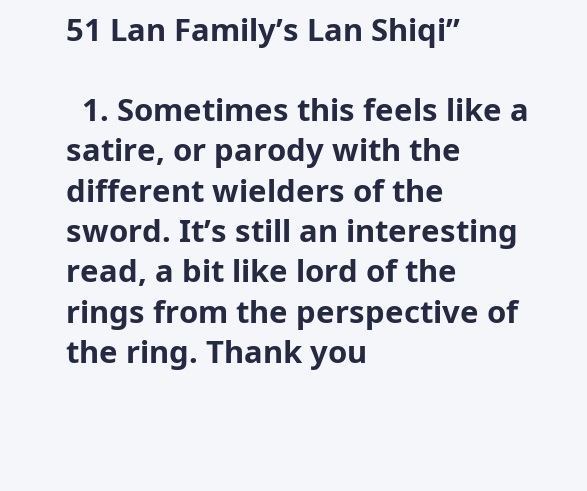51 Lan Family’s Lan Shiqi”

  1. Sometimes this feels like a satire, or parody with the different wielders of the sword. It’s still an interesting read, a bit like lord of the rings from the perspective of the ring. Thank you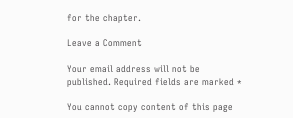for the chapter.

Leave a Comment

Your email address will not be published. Required fields are marked *

You cannot copy content of this page